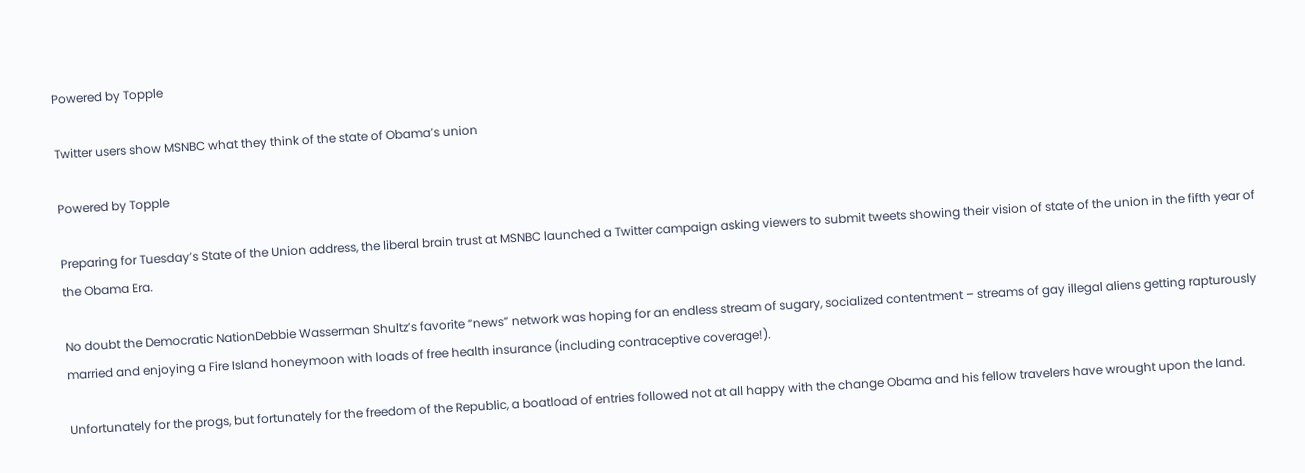Powered by Topple

Twitter users show MSNBC what they think of the state of Obama’s union

Powered by Topple

Preparing for Tuesday’s State of the Union address, the liberal brain trust at MSNBC launched a Twitter campaign asking viewers to submit tweets showing their vision of state of the union in the fifth year of the Obama Era.

No doubt the Democratic NationDebbie Wasserman Shultz’s favorite “news” network was hoping for an endless stream of sugary, socialized contentment – streams of gay illegal aliens getting rapturously married and enjoying a Fire Island honeymoon with loads of free health insurance (including contraceptive coverage!).

Unfortunately for the progs, but fortunately for the freedom of the Republic, a boatload of entries followed not at all happy with the change Obama and his fellow travelers have wrought upon the land.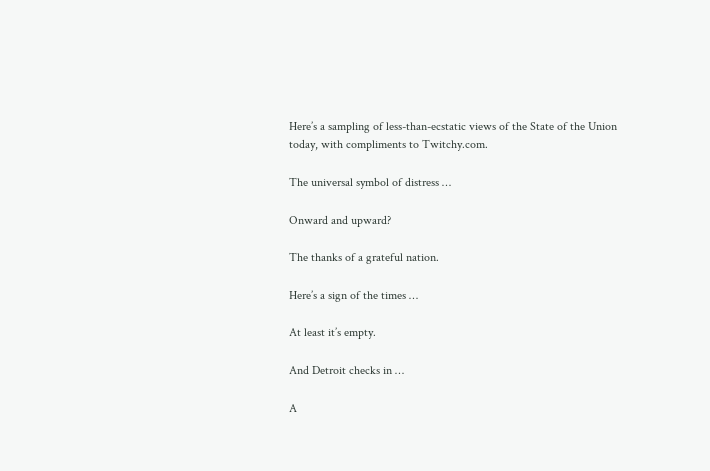Here’s a sampling of less-than-ecstatic views of the State of the Union today, with compliments to Twitchy.com.

The universal symbol of distress …

Onward and upward?

The thanks of a grateful nation.

Here’s a sign of the times …

At least it’s empty.

And Detroit checks in …

A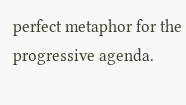perfect metaphor for the progressive agenda.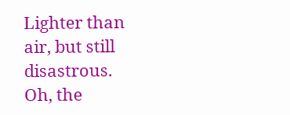Lighter than air, but still disastrous. Oh, the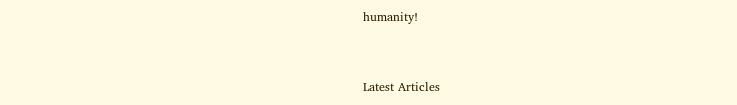humanity!



Latest Articles